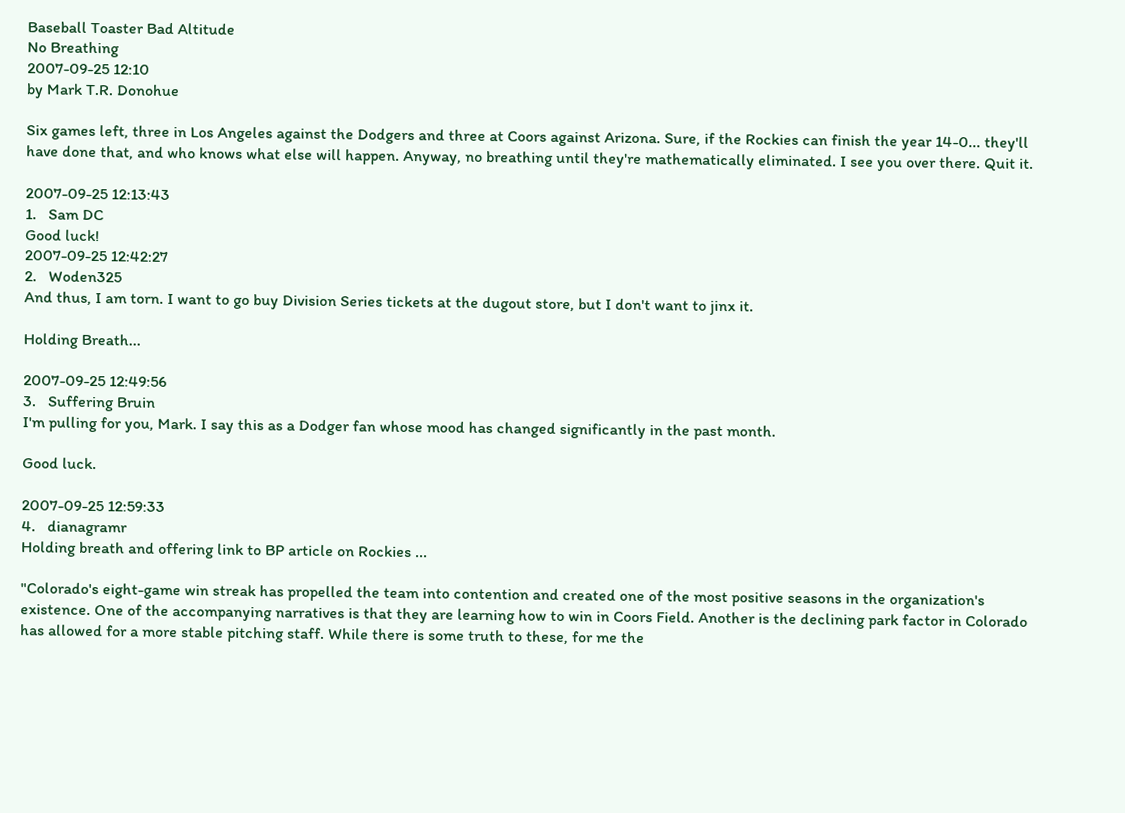Baseball Toaster Bad Altitude
No Breathing
2007-09-25 12:10
by Mark T.R. Donohue

Six games left, three in Los Angeles against the Dodgers and three at Coors against Arizona. Sure, if the Rockies can finish the year 14-0... they'll have done that, and who knows what else will happen. Anyway, no breathing until they're mathematically eliminated. I see you over there. Quit it.

2007-09-25 12:13:43
1.   Sam DC
Good luck!
2007-09-25 12:42:27
2.   Woden325
And thus, I am torn. I want to go buy Division Series tickets at the dugout store, but I don't want to jinx it.

Holding Breath...

2007-09-25 12:49:56
3.   Suffering Bruin
I'm pulling for you, Mark. I say this as a Dodger fan whose mood has changed significantly in the past month.

Good luck.

2007-09-25 12:59:33
4.   dianagramr
Holding breath and offering link to BP article on Rockies ...

"Colorado's eight-game win streak has propelled the team into contention and created one of the most positive seasons in the organization's existence. One of the accompanying narratives is that they are learning how to win in Coors Field. Another is the declining park factor in Colorado has allowed for a more stable pitching staff. While there is some truth to these, for me the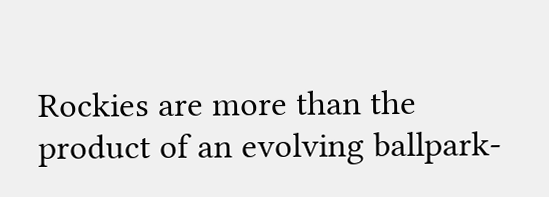Rockies are more than the product of an evolving ballpark-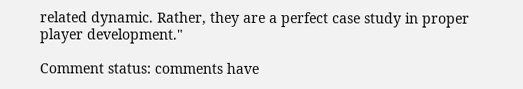related dynamic. Rather, they are a perfect case study in proper player development."

Comment status: comments have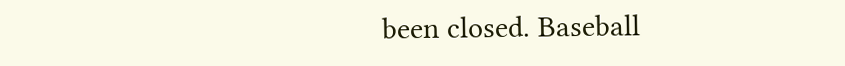been closed. Baseball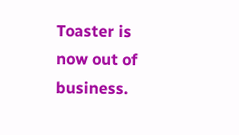Toaster is now out of business.